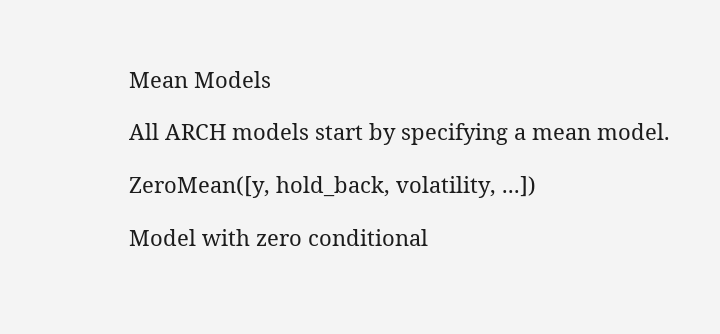Mean Models

All ARCH models start by specifying a mean model.

ZeroMean([y, hold_back, volatility, ...])

Model with zero conditional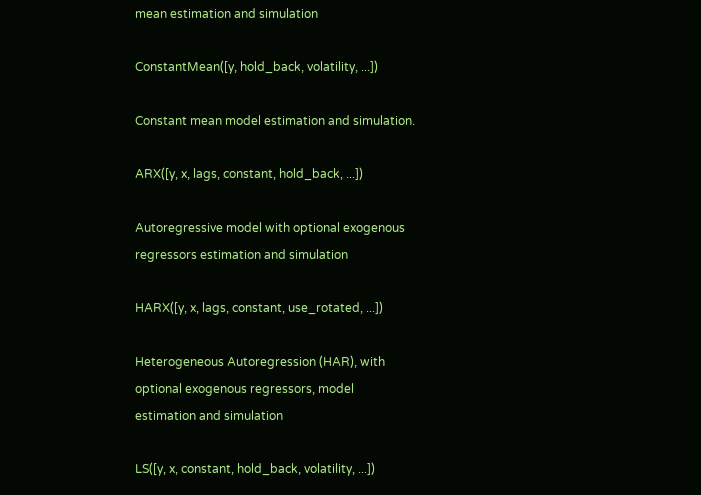mean estimation and simulation

ConstantMean([y, hold_back, volatility, ...])

Constant mean model estimation and simulation.

ARX([y, x, lags, constant, hold_back, ...])

Autoregressive model with optional exogenous regressors estimation and simulation

HARX([y, x, lags, constant, use_rotated, ...])

Heterogeneous Autoregression (HAR), with optional exogenous regressors, model estimation and simulation

LS([y, x, constant, hold_back, volatility, ...])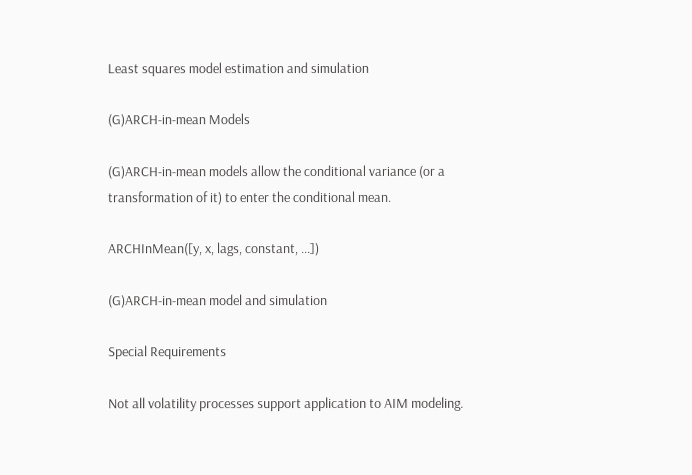Least squares model estimation and simulation

(G)ARCH-in-mean Models

(G)ARCH-in-mean models allow the conditional variance (or a transformation of it) to enter the conditional mean.

ARCHInMean([y, x, lags, constant, ...])

(G)ARCH-in-mean model and simulation

Special Requirements

Not all volatility processes support application to AIM modeling.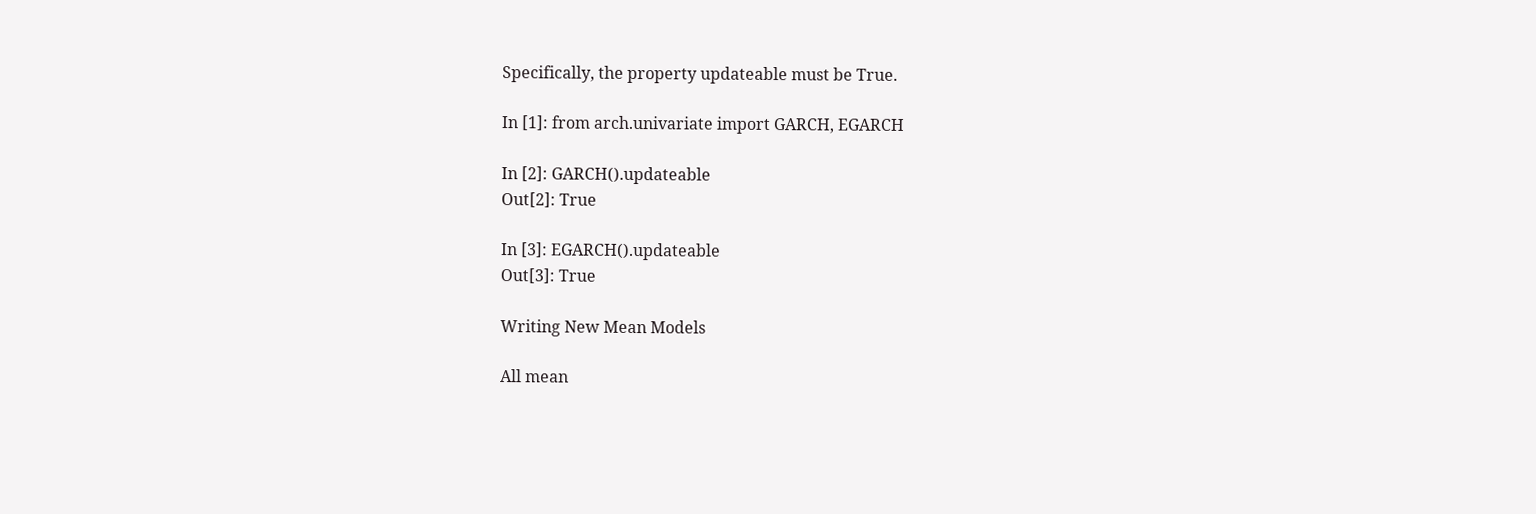Specifically, the property updateable must be True.

In [1]: from arch.univariate import GARCH, EGARCH

In [2]: GARCH().updateable
Out[2]: True

In [3]: EGARCH().updateable
Out[3]: True

Writing New Mean Models

All mean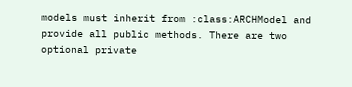models must inherit from :class:ARCHModel and provide all public methods. There are two optional private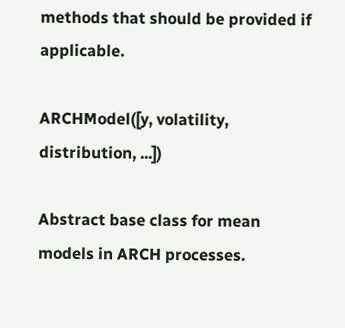methods that should be provided if applicable.

ARCHModel([y, volatility, distribution, ...])

Abstract base class for mean models in ARCH processes.